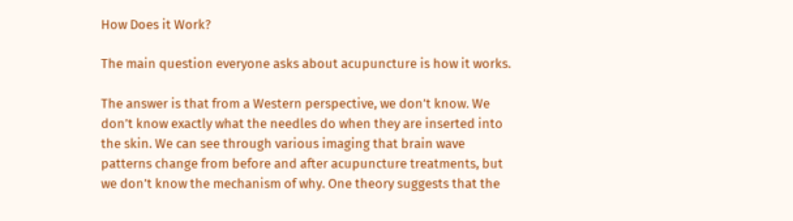How Does it Work?

The main question everyone asks about acupuncture is how it works.

The answer is that from a Western perspective, we don’t know. We don’t know exactly what the needles do when they are inserted into the skin. We can see through various imaging that brain wave patterns change from before and after acupuncture treatments, but we don’t know the mechanism of why. One theory suggests that the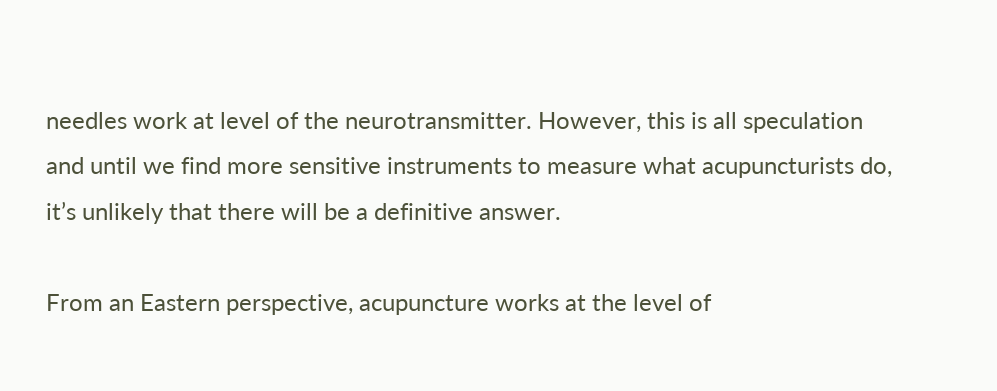needles work at level of the neurotransmitter. However, this is all speculation and until we find more sensitive instruments to measure what acupuncturists do, it’s unlikely that there will be a definitive answer.

From an Eastern perspective, acupuncture works at the level of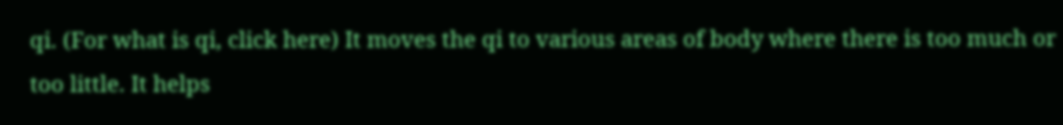qi. (For what is qi, click here) It moves the qi to various areas of body where there is too much or too little. It helps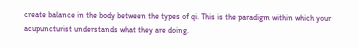create balance in the body between the types of qi. This is the paradigm within which your acupuncturist understands what they are doing.